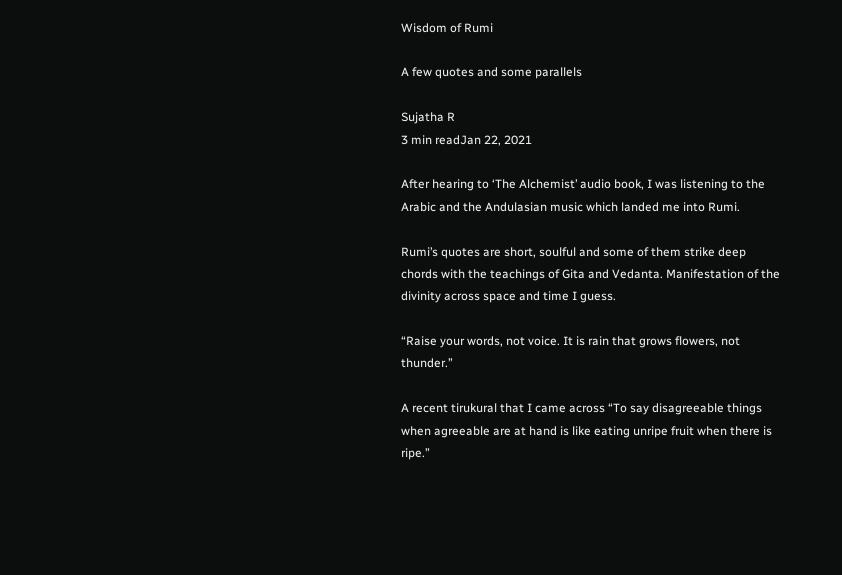Wisdom of Rumi

A few quotes and some parallels

Sujatha R
3 min readJan 22, 2021

After hearing to ‘The Alchemist’ audio book, I was listening to the Arabic and the Andulasian music which landed me into Rumi.

Rumi’s quotes are short, soulful and some of them strike deep chords with the teachings of Gita and Vedanta. Manifestation of the divinity across space and time I guess.

“Raise your words, not voice. It is rain that grows flowers, not thunder.”

A recent tirukural that I came across “To say disagreeable things when agreeable are at hand is like eating unripe fruit when there is ripe.”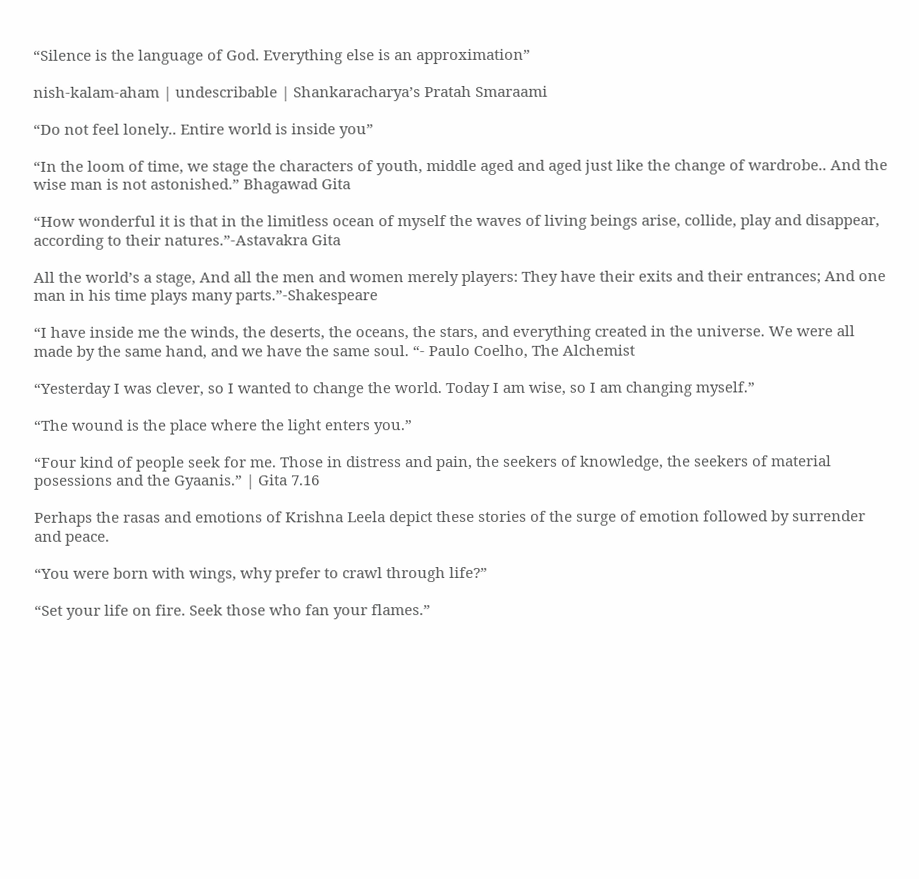“Silence is the language of God. Everything else is an approximation”

nish-kalam-aham | undescribable | Shankaracharya’s Pratah Smaraami

“Do not feel lonely.. Entire world is inside you”

“In the loom of time, we stage the characters of youth, middle aged and aged just like the change of wardrobe.. And the wise man is not astonished.” Bhagawad Gita

“How wonderful it is that in the limitless ocean of myself the waves of living beings arise, collide, play and disappear, according to their natures.”-Astavakra Gita

All the world’s a stage, And all the men and women merely players: They have their exits and their entrances; And one man in his time plays many parts.”-Shakespeare

“I have inside me the winds, the deserts, the oceans, the stars, and everything created in the universe. We were all made by the same hand, and we have the same soul. “- Paulo Coelho, The Alchemist

“Yesterday I was clever, so I wanted to change the world. Today I am wise, so I am changing myself.”

“The wound is the place where the light enters you.”

“Four kind of people seek for me. Those in distress and pain, the seekers of knowledge, the seekers of material posessions and the Gyaanis.” | Gita 7.16

Perhaps the rasas and emotions of Krishna Leela depict these stories of the surge of emotion followed by surrender and peace.

“You were born with wings, why prefer to crawl through life?”

“Set your life on fire. Seek those who fan your flames.”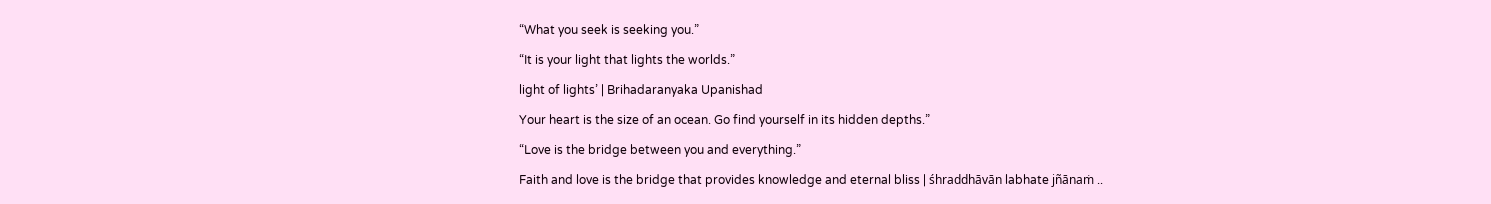“What you seek is seeking you.”

“It is your light that lights the worlds.”

light of lights’ | Brihadaranyaka Upanishad

Your heart is the size of an ocean. Go find yourself in its hidden depths.”

“Love is the bridge between you and everything.”

Faith and love is the bridge that provides knowledge and eternal bliss | śhraddhāvān labhate jñānaṁ ..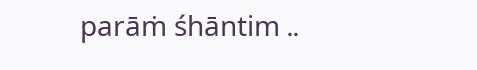parāṁ śhāntim ..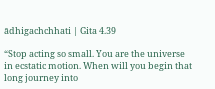ādhigachchhati | Gita 4.39

“Stop acting so small. You are the universe in ecstatic motion. When will you begin that long journey into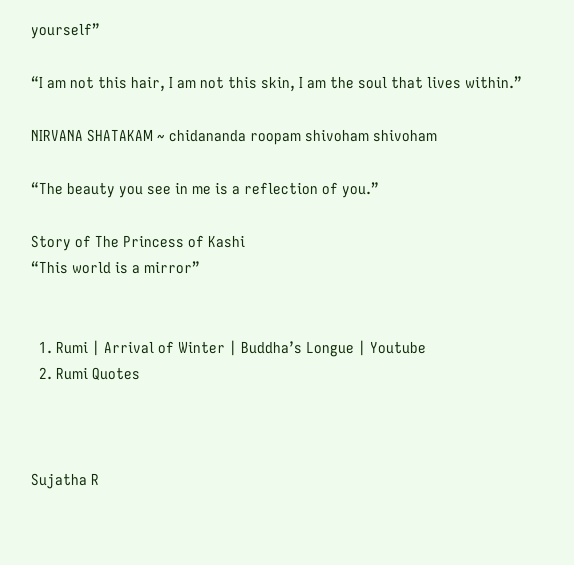yourself”

“I am not this hair, I am not this skin, I am the soul that lives within.”

NIRVANA SHATAKAM ~ chidananda roopam shivoham shivoham

“The beauty you see in me is a reflection of you.”

Story of The Princess of Kashi
“This world is a mirror”


  1. Rumi | Arrival of Winter | Buddha’s Longue | Youtube
  2. Rumi Quotes



Sujatha R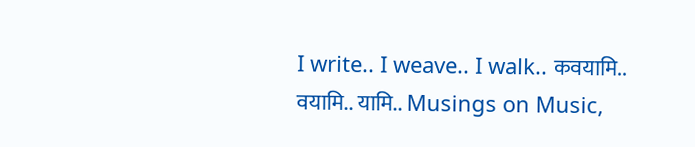I write.. I weave.. I walk.. कवयामि.. वयामि.. यामि.. Musings on Music,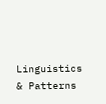Linguistics & Patterns